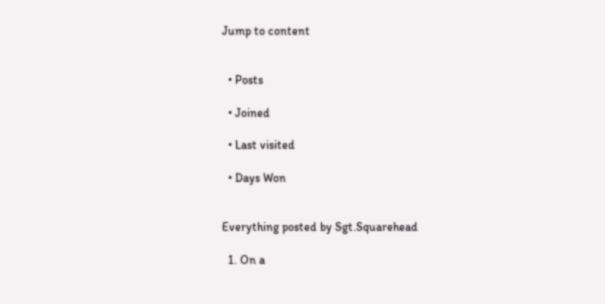Jump to content


  • Posts

  • Joined

  • Last visited

  • Days Won


Everything posted by Sgt.Squarehead

  1. On a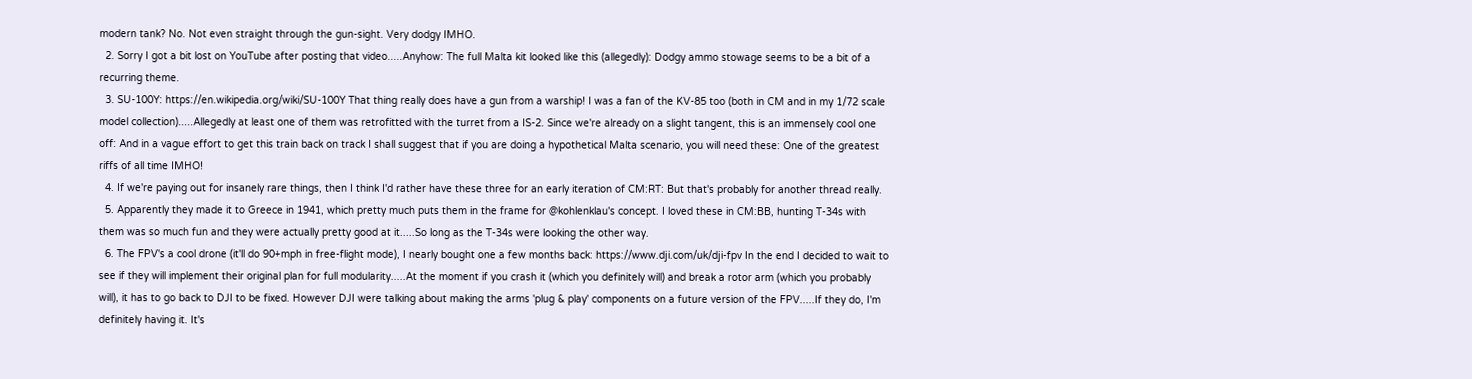modern tank? No. Not even straight through the gun-sight. Very dodgy IMHO.
  2. Sorry I got a bit lost on YouTube after posting that video.....Anyhow: The full Malta kit looked like this (allegedly): Dodgy ammo stowage seems to be a bit of a recurring theme.
  3. SU-100Y: https://en.wikipedia.org/wiki/SU-100Y That thing really does have a gun from a warship! I was a fan of the KV-85 too (both in CM and in my 1/72 scale model collection).....Allegedly at least one of them was retrofitted with the turret from a IS-2. Since we're already on a slight tangent, this is an immensely cool one off: And in a vague effort to get this train back on track I shall suggest that if you are doing a hypothetical Malta scenario, you will need these: One of the greatest riffs of all time IMHO!
  4. If we're paying out for insanely rare things, then I think I'd rather have these three for an early iteration of CM:RT: But that's probably for another thread really.
  5. Apparently they made it to Greece in 1941, which pretty much puts them in the frame for @kohlenklau's concept. I loved these in CM:BB, hunting T-34s with them was so much fun and they were actually pretty good at it.....So long as the T-34s were looking the other way.
  6. The FPV's a cool drone (it'll do 90+mph in free-flight mode), I nearly bought one a few months back: https://www.dji.com/uk/dji-fpv In the end I decided to wait to see if they will implement their original plan for full modularity.....At the moment if you crash it (which you definitely will) and break a rotor arm (which you probably will), it has to go back to DJI to be fixed. However DJI were talking about making the arms 'plug & play' components on a future version of the FPV.....If they do, I'm definitely having it. It's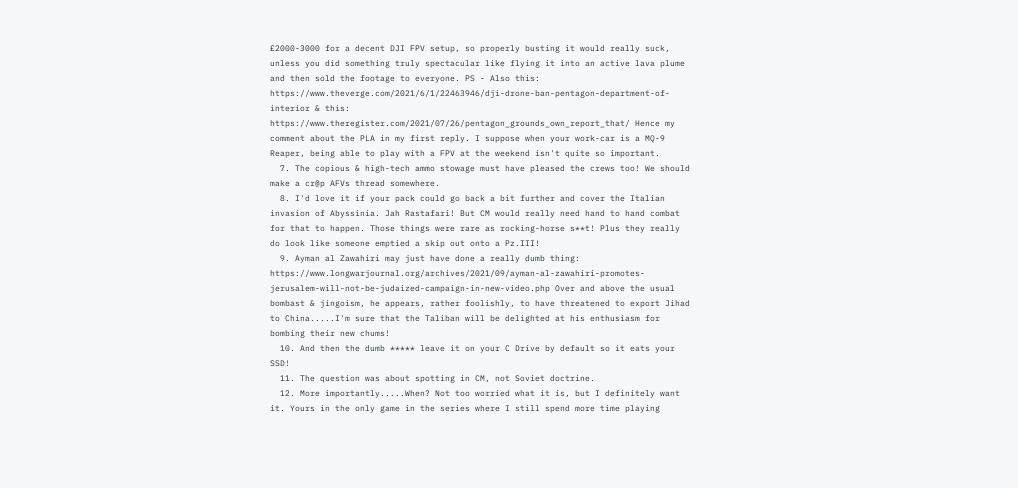£2000-3000 for a decent DJI FPV setup, so properly busting it would really suck, unless you did something truly spectacular like flying it into an active lava plume and then sold the footage to everyone. PS - Also this: https://www.theverge.com/2021/6/1/22463946/dji-drone-ban-pentagon-department-of-interior & this: https://www.theregister.com/2021/07/26/pentagon_grounds_own_report_that/ Hence my comment about the PLA in my first reply. I suppose when your work-car is a MQ-9 Reaper, being able to play with a FPV at the weekend isn't quite so important.
  7. The copious & high-tech ammo stowage must have pleased the crews too! We should make a cr@p AFVs thread somewhere.
  8. I'd love it if your pack could go back a bit further and cover the Italian invasion of Abyssinia. Jah Rastafari! But CM would really need hand to hand combat for that to happen. Those things were rare as rocking-horse s**t! Plus they really do look like someone emptied a skip out onto a Pz.III!
  9. Ayman al Zawahiri may just have done a really dumb thing: https://www.longwarjournal.org/archives/2021/09/ayman-al-zawahiri-promotes-jerusalem-will-not-be-judaized-campaign-in-new-video.php Over and above the usual bombast & jingoism, he appears, rather foolishly, to have threatened to export Jihad to China.....I'm sure that the Taliban will be delighted at his enthusiasm for bombing their new chums!
  10. And then the dumb ***** leave it on your C Drive by default so it eats your SSD!
  11. The question was about spotting in CM, not Soviet doctrine.
  12. More importantly.....When? Not too worried what it is, but I definitely want it. Yours in the only game in the series where I still spend more time playing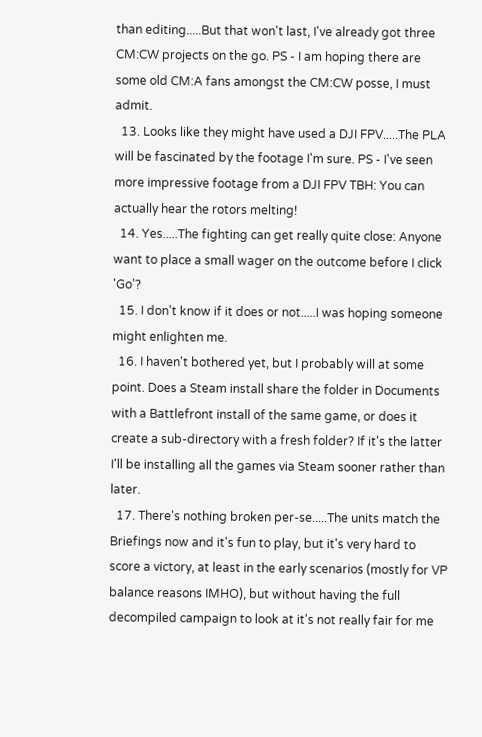than editing.....But that won't last, I've already got three CM:CW projects on the go. PS - I am hoping there are some old CM:A fans amongst the CM:CW posse, I must admit.
  13. Looks like they might have used a DJI FPV.....The PLA will be fascinated by the footage I'm sure. PS - I've seen more impressive footage from a DJI FPV TBH: You can actually hear the rotors melting!
  14. Yes.....The fighting can get really quite close: Anyone want to place a small wager on the outcome before I click 'Go'?
  15. I don't know if it does or not.....I was hoping someone might enlighten me.
  16. I haven't bothered yet, but I probably will at some point. Does a Steam install share the folder in Documents with a Battlefront install of the same game, or does it create a sub-directory with a fresh folder? If it's the latter I'll be installing all the games via Steam sooner rather than later.
  17. There's nothing broken per-se.....The units match the Briefings now and it's fun to play, but it's very hard to score a victory, at least in the early scenarios (mostly for VP balance reasons IMHO), but without having the full decompiled campaign to look at it's not really fair for me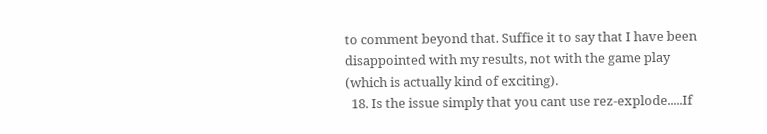to comment beyond that. Suffice it to say that I have been disappointed with my results, not with the game play (which is actually kind of exciting).
  18. Is the issue simply that you cant use rez-explode.....If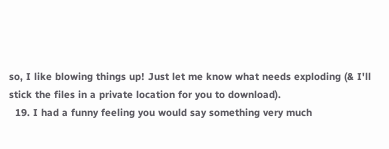so, I like blowing things up! Just let me know what needs exploding (& I'll stick the files in a private location for you to download).
  19. I had a funny feeling you would say something very much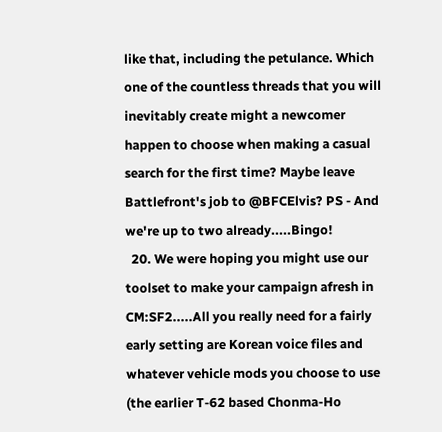like that, including the petulance. Which one of the countless threads that you will inevitably create might a newcomer happen to choose when making a casual search for the first time? Maybe leave Battlefront's job to @BFCElvis? PS - And we're up to two already.....Bingo!
  20. We were hoping you might use our toolset to make your campaign afresh in CM:SF2.....All you really need for a fairly early setting are Korean voice files and whatever vehicle mods you choose to use (the earlier T-62 based Chonma-Ho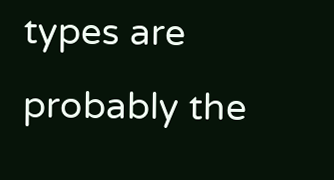types are probably the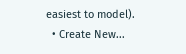easiest to model).
  • Create New...